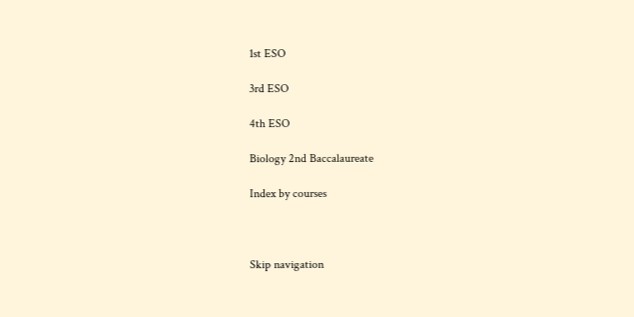1st ESO

3rd ESO

4th ESO

Biology 2nd Baccalaureate

Index by courses



Skip navigation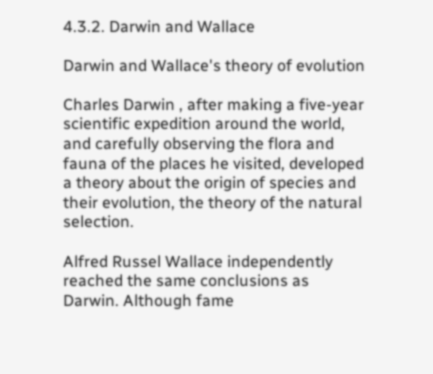4.3.2. Darwin and Wallace

Darwin and Wallace's theory of evolution

Charles Darwin , after making a five-year scientific expedition around the world, and carefully observing the flora and fauna of the places he visited, developed a theory about the origin of species and their evolution, the theory of the natural selection.

Alfred Russel Wallace independently reached the same conclusions as Darwin. Although fame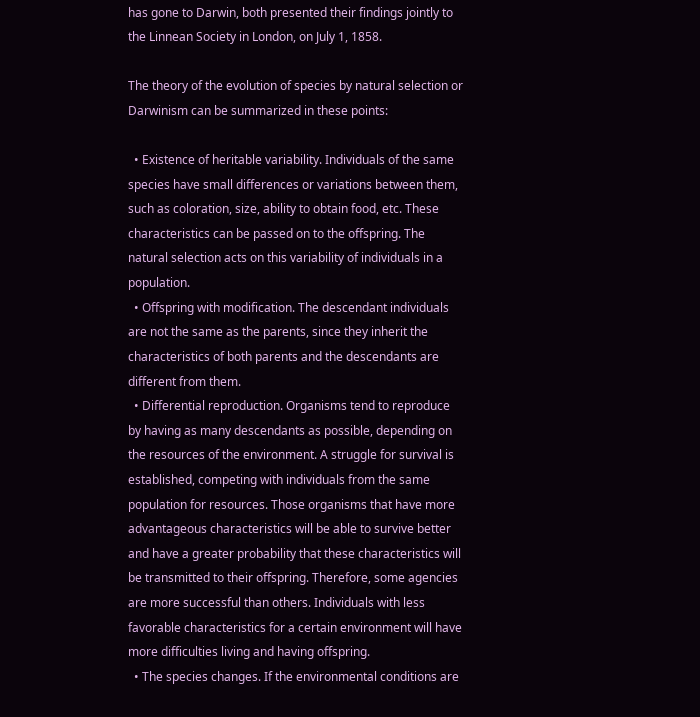has gone to Darwin, both presented their findings jointly to the Linnean Society in London, on July 1, 1858.

The theory of the evolution of species by natural selection or Darwinism can be summarized in these points:

  • Existence of heritable variability. Individuals of the same species have small differences or variations between them, such as coloration, size, ability to obtain food, etc. These characteristics can be passed on to the offspring. The natural selection acts on this variability of individuals in a population.
  • Offspring with modification. The descendant individuals are not the same as the parents, since they inherit the characteristics of both parents and the descendants are different from them.
  • Differential reproduction. Organisms tend to reproduce by having as many descendants as possible, depending on the resources of the environment. A struggle for survival is established, competing with individuals from the same population for resources. Those organisms that have more advantageous characteristics will be able to survive better and have a greater probability that these characteristics will be transmitted to their offspring. Therefore, some agencies are more successful than others. Individuals with less favorable characteristics for a certain environment will have more difficulties living and having offspring.
  • The species changes. If the environmental conditions are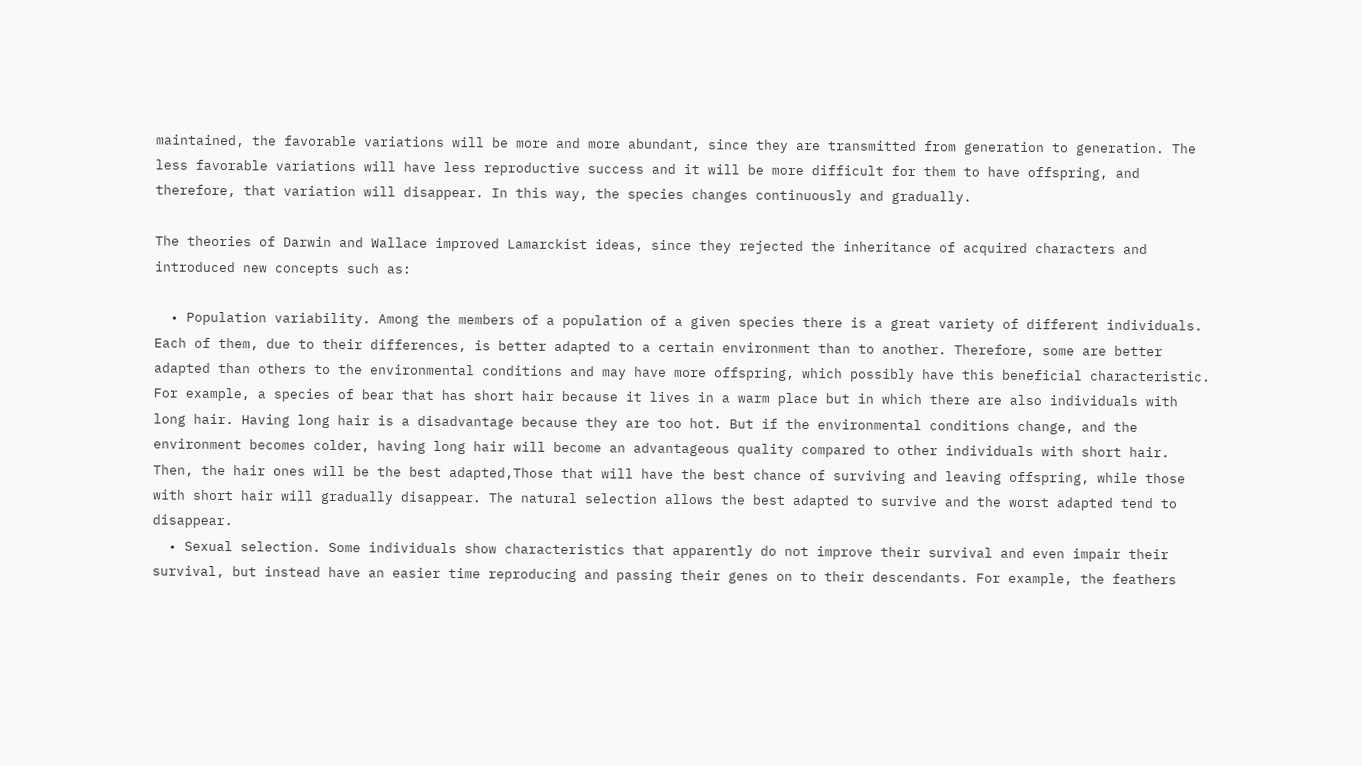maintained, the favorable variations will be more and more abundant, since they are transmitted from generation to generation. The less favorable variations will have less reproductive success and it will be more difficult for them to have offspring, and therefore, that variation will disappear. In this way, the species changes continuously and gradually.

The theories of Darwin and Wallace improved Lamarckist ideas, since they rejected the inheritance of acquired characters and introduced new concepts such as:

  • Population variability. Among the members of a population of a given species there is a great variety of different individuals. Each of them, due to their differences, is better adapted to a certain environment than to another. Therefore, some are better adapted than others to the environmental conditions and may have more offspring, which possibly have this beneficial characteristic. For example, a species of bear that has short hair because it lives in a warm place but in which there are also individuals with long hair. Having long hair is a disadvantage because they are too hot. But if the environmental conditions change, and the environment becomes colder, having long hair will become an advantageous quality compared to other individuals with short hair. Then, the hair ones will be the best adapted,Those that will have the best chance of surviving and leaving offspring, while those with short hair will gradually disappear. The natural selection allows the best adapted to survive and the worst adapted tend to disappear.
  • Sexual selection. Some individuals show characteristics that apparently do not improve their survival and even impair their survival, but instead have an easier time reproducing and passing their genes on to their descendants. For example, the feathers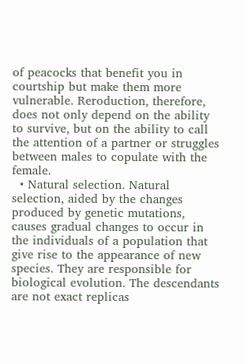of peacocks that benefit you in courtship but make them more vulnerable. Reroduction, therefore, does not only depend on the ability to survive, but on the ability to call the attention of a partner or struggles between males to copulate with the female.
  • Natural selection. Natural selection, aided by the changes produced by genetic mutations, causes gradual changes to occur in the individuals of a population that give rise to the appearance of new species. They are responsible for biological evolution. The descendants are not exact replicas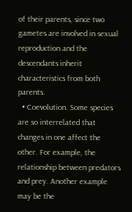of their parents, since two gametes are involved in sexual reproduction and the descendants inherit characteristics from both parents.
  • Coevolution. Some species are so interrelated that changes in one affect the other. For example, the relationship between predators and prey. Another example may be the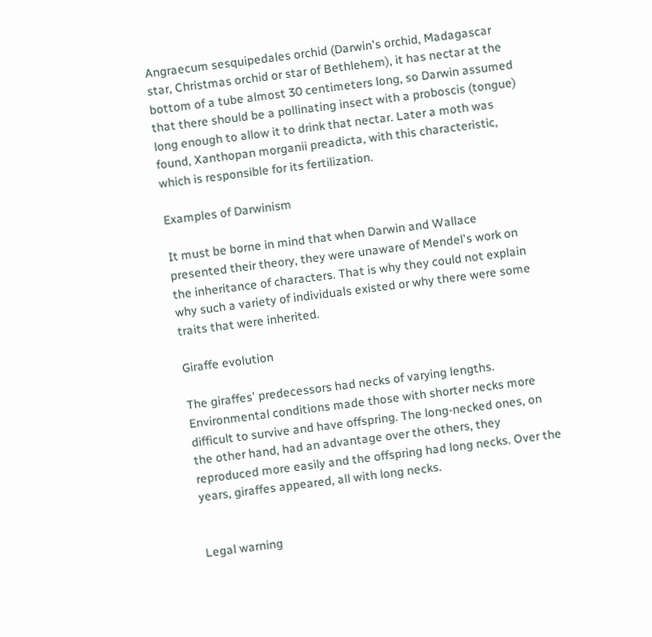Angraecum sesquipedales orchid (Darwin's orchid, Madagascar star, Christmas orchid or star of Bethlehem), it has nectar at the bottom of a tube almost 30 centimeters long, so Darwin assumed that there should be a pollinating insect with a proboscis (tongue) long enough to allow it to drink that nectar. Later a moth was found, Xanthopan morganii preadicta, with this characteristic, which is responsible for its fertilization.

Examples of Darwinism

It must be borne in mind that when Darwin and Wallace presented their theory, they were unaware of Mendel's work on the inheritance of characters. That is why they could not explain why such a variety of individuals existed or why there were some traits that were inherited.

Giraffe evolution

The giraffes' predecessors had necks of varying lengths. Environmental conditions made those with shorter necks more difficult to survive and have offspring. The long-necked ones, on the other hand, had an advantage over the others, they reproduced more easily and the offspring had long necks. Over the years, giraffes appeared, all with long necks.


Legal warning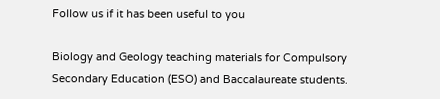Follow us if it has been useful to you

Biology and Geology teaching materials for Compulsory Secondary Education (ESO) and Baccalaureate students.